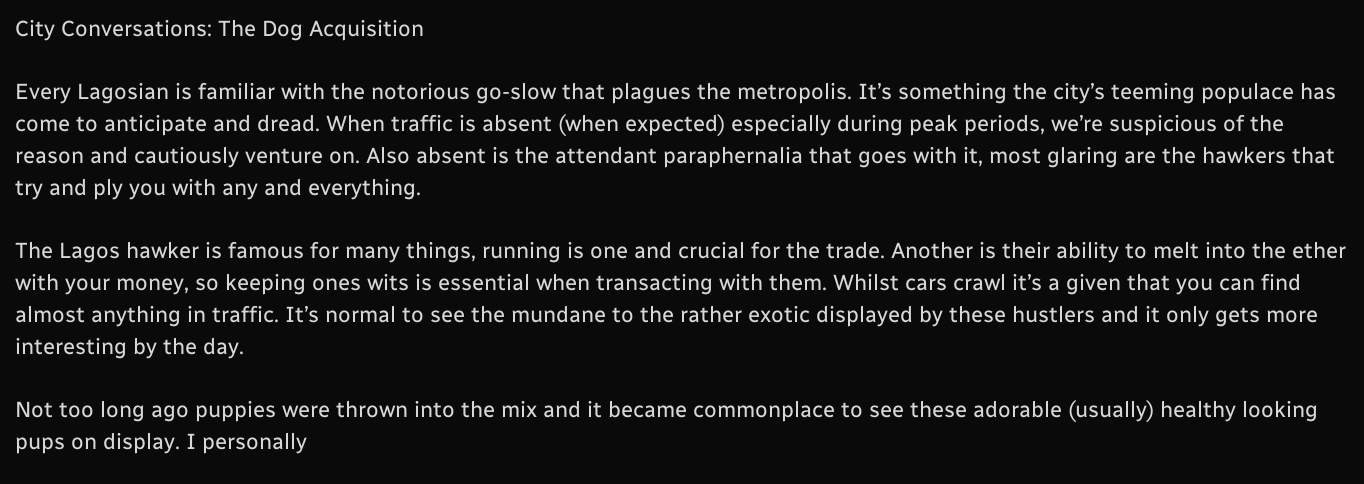City Conversations: The Dog Acquisition

Every Lagosian is familiar with the notorious go-slow that plagues the metropolis. It’s something the city’s teeming populace has come to anticipate and dread. When traffic is absent (when expected) especially during peak periods, we’re suspicious of the reason and cautiously venture on. Also absent is the attendant paraphernalia that goes with it, most glaring are the hawkers that try and ply you with any and everything.

The Lagos hawker is famous for many things, running is one and crucial for the trade. Another is their ability to melt into the ether with your money, so keeping ones wits is essential when transacting with them. Whilst cars crawl it’s a given that you can find almost anything in traffic. It’s normal to see the mundane to the rather exotic displayed by these hustlers and it only gets more interesting by the day.

Not too long ago puppies were thrown into the mix and it became commonplace to see these adorable (usually) healthy looking pups on display. I personally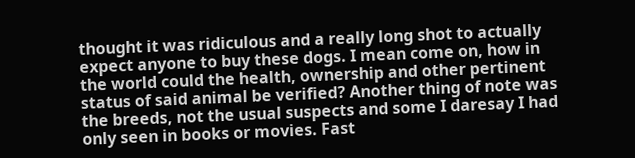thought it was ridiculous and a really long shot to actually expect anyone to buy these dogs. I mean come on, how in the world could the health, ownership and other pertinent status of said animal be verified? Another thing of note was the breeds, not the usual suspects and some I daresay I had only seen in books or movies. Fast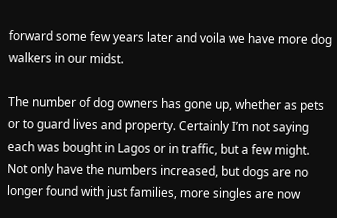forward some few years later and voila we have more dog walkers in our midst.

The number of dog owners has gone up, whether as pets or to guard lives and property. Certainly I’m not saying each was bought in Lagos or in traffic, but a few might. Not only have the numbers increased, but dogs are no longer found with just families, more singles are now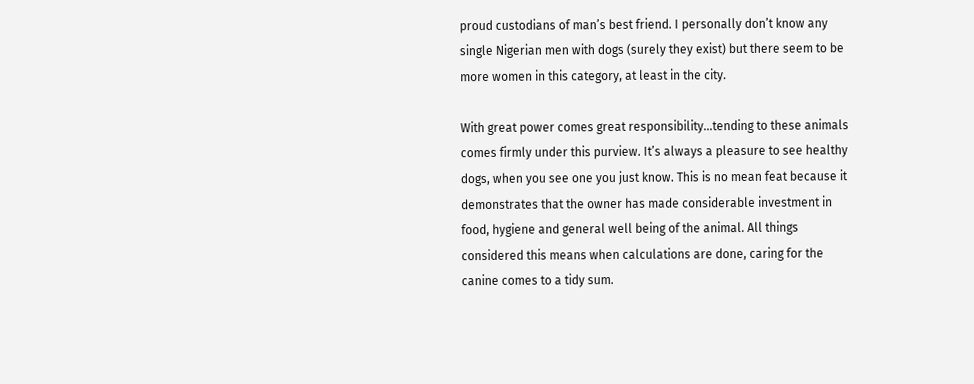proud custodians of man’s best friend. I personally don’t know any single Nigerian men with dogs (surely they exist) but there seem to be more women in this category, at least in the city.

With great power comes great responsibility…tending to these animals comes firmly under this purview. It’s always a pleasure to see healthy dogs, when you see one you just know. This is no mean feat because it demonstrates that the owner has made considerable investment in food, hygiene and general well being of the animal. All things considered this means when calculations are done, caring for the canine comes to a tidy sum.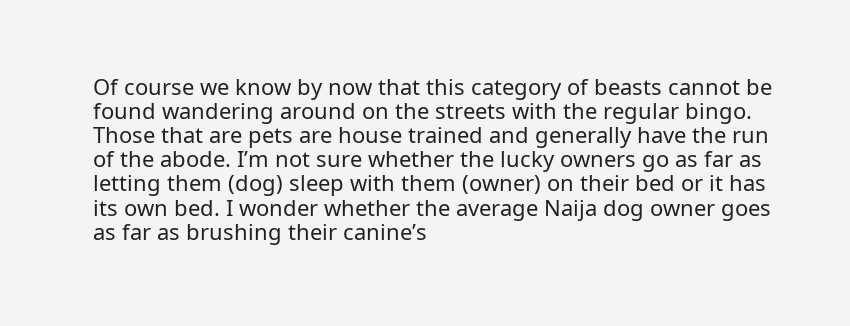Of course we know by now that this category of beasts cannot be found wandering around on the streets with the regular bingo. Those that are pets are house trained and generally have the run of the abode. I’m not sure whether the lucky owners go as far as letting them (dog) sleep with them (owner) on their bed or it has its own bed. I wonder whether the average Naija dog owner goes as far as brushing their canine’s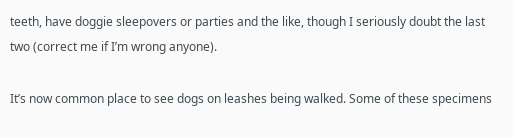teeth, have doggie sleepovers or parties and the like, though I seriously doubt the last two (correct me if I’m wrong anyone).

It’s now common place to see dogs on leashes being walked. Some of these specimens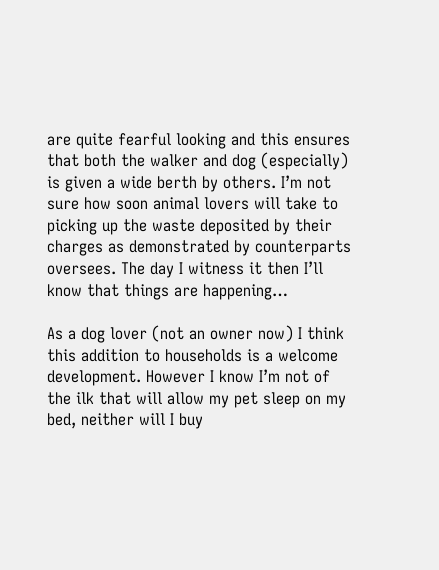are quite fearful looking and this ensures that both the walker and dog (especially) is given a wide berth by others. I’m not sure how soon animal lovers will take to picking up the waste deposited by their charges as demonstrated by counterparts oversees. The day I witness it then I’ll know that things are happening…

As a dog lover (not an owner now) I think this addition to households is a welcome development. However I know I’m not of the ilk that will allow my pet sleep on my bed, neither will I buy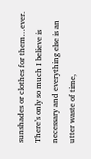sunshades or clothes for them…ever. There’s only so much I believe is necessary and everything else is an utter waste of time,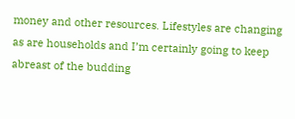money and other resources. Lifestyles are changing as are households and I’m certainly going to keep abreast of the budding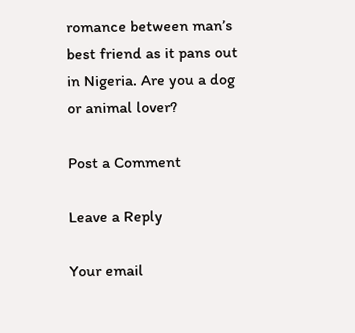romance between man’s best friend as it pans out in Nigeria. Are you a dog or animal lover?

Post a Comment

Leave a Reply

Your email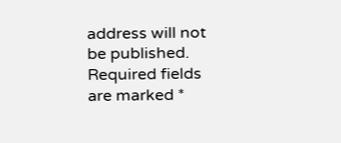address will not be published. Required fields are marked *